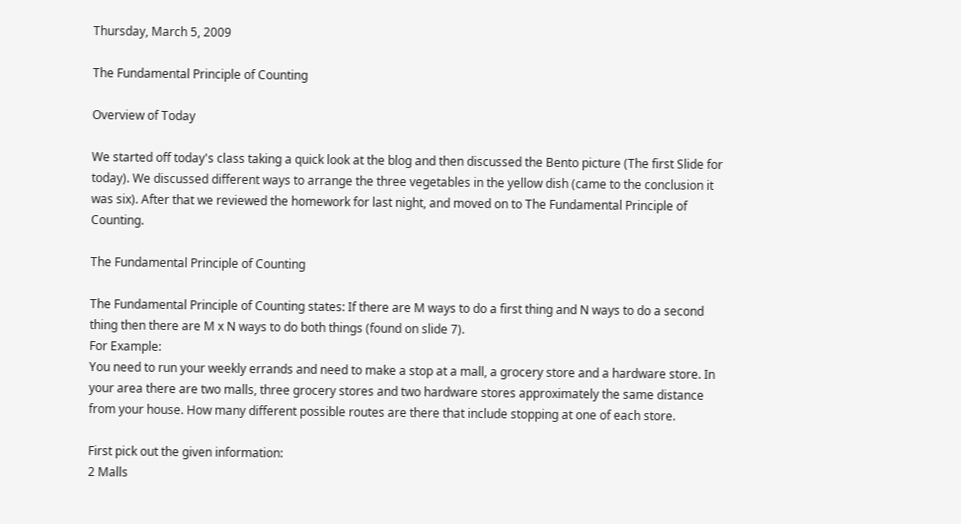Thursday, March 5, 2009

The Fundamental Principle of Counting

Overview of Today

We started off today's class taking a quick look at the blog and then discussed the Bento picture (The first Slide for today). We discussed different ways to arrange the three vegetables in the yellow dish (came to the conclusion it was six). After that we reviewed the homework for last night, and moved on to The Fundamental Principle of Counting.

The Fundamental Principle of Counting

The Fundamental Principle of Counting states: If there are M ways to do a first thing and N ways to do a second thing then there are M x N ways to do both things (found on slide 7).
For Example:
You need to run your weekly errands and need to make a stop at a mall, a grocery store and a hardware store. In your area there are two malls, three grocery stores and two hardware stores approximately the same distance from your house. How many different possible routes are there that include stopping at one of each store.

First pick out the given information:
2 Malls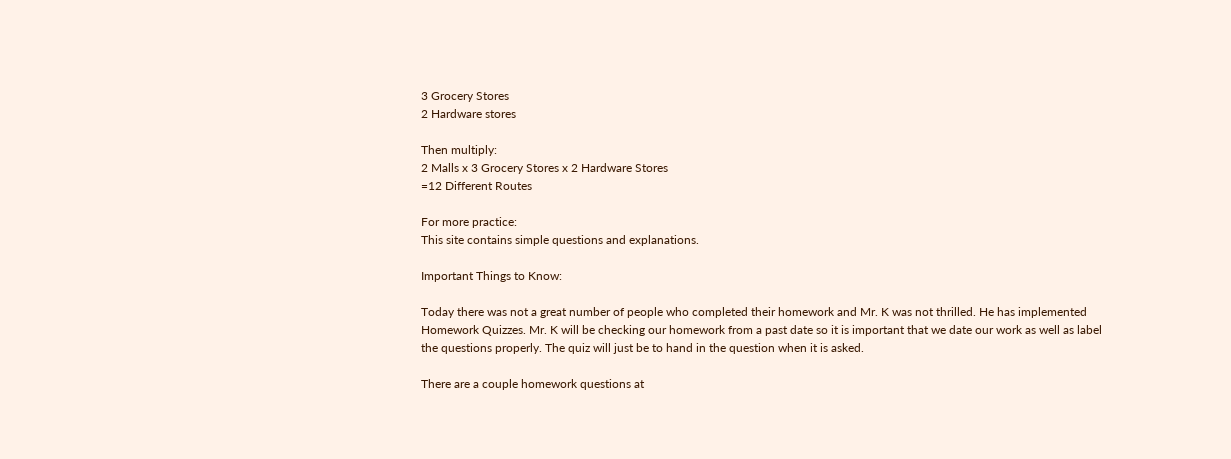3 Grocery Stores
2 Hardware stores

Then multiply:
2 Malls x 3 Grocery Stores x 2 Hardware Stores
=12 Different Routes

For more practice:
This site contains simple questions and explanations.

Important Things to Know:

Today there was not a great number of people who completed their homework and Mr. K was not thrilled. He has implemented Homework Quizzes. Mr. K will be checking our homework from a past date so it is important that we date our work as well as label the questions properly. The quiz will just be to hand in the question when it is asked.

There are a couple homework questions at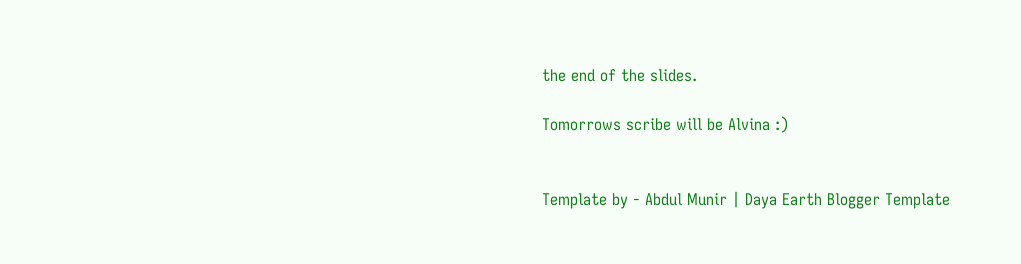the end of the slides.

Tomorrows scribe will be Alvina :)


Template by - Abdul Munir | Daya Earth Blogger Template